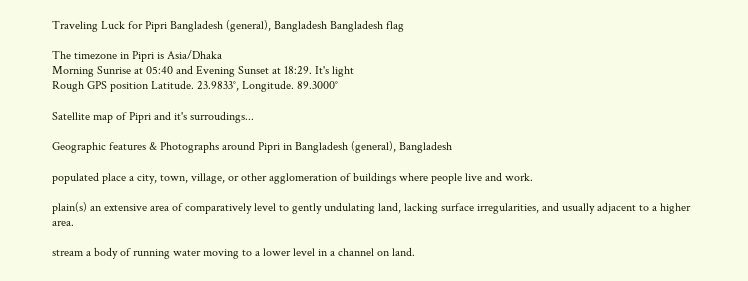Traveling Luck for Pipri Bangladesh (general), Bangladesh Bangladesh flag

The timezone in Pipri is Asia/Dhaka
Morning Sunrise at 05:40 and Evening Sunset at 18:29. It's light
Rough GPS position Latitude. 23.9833°, Longitude. 89.3000°

Satellite map of Pipri and it's surroudings...

Geographic features & Photographs around Pipri in Bangladesh (general), Bangladesh

populated place a city, town, village, or other agglomeration of buildings where people live and work.

plain(s) an extensive area of comparatively level to gently undulating land, lacking surface irregularities, and usually adjacent to a higher area.

stream a body of running water moving to a lower level in a channel on land.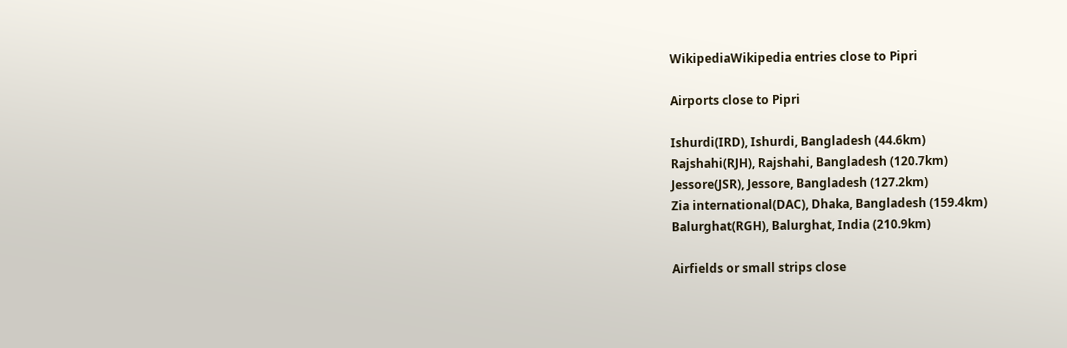WikipediaWikipedia entries close to Pipri

Airports close to Pipri

Ishurdi(IRD), Ishurdi, Bangladesh (44.6km)
Rajshahi(RJH), Rajshahi, Bangladesh (120.7km)
Jessore(JSR), Jessore, Bangladesh (127.2km)
Zia international(DAC), Dhaka, Bangladesh (159.4km)
Balurghat(RGH), Balurghat, India (210.9km)

Airfields or small strips close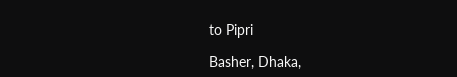to Pipri

Basher, Dhaka,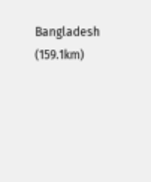Bangladesh (159.1km)